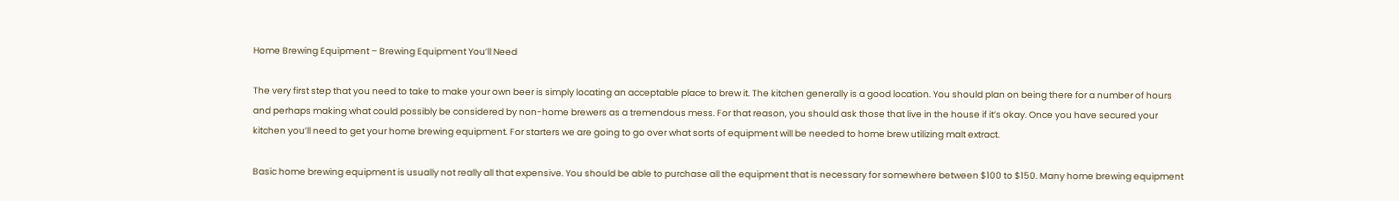Home Brewing Equipment – Brewing Equipment You’ll Need

The very first step that you need to take to make your own beer is simply locating an acceptable place to brew it. The kitchen generally is a good location. You should plan on being there for a number of hours and perhaps making what could possibly be considered by non-home brewers as a tremendous mess. For that reason, you should ask those that live in the house if it’s okay. Once you have secured your kitchen you’ll need to get your home brewing equipment. For starters we are going to go over what sorts of equipment will be needed to home brew utilizing malt extract.

Basic home brewing equipment is usually not really all that expensive. You should be able to purchase all the equipment that is necessary for somewhere between $100 to $150. Many home brewing equipment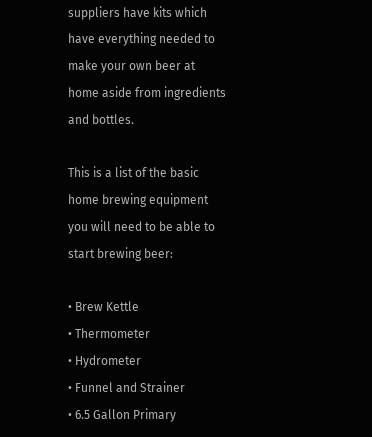suppliers have kits which have everything needed to make your own beer at home aside from ingredients and bottles.

This is a list of the basic home brewing equipment you will need to be able to start brewing beer:

• Brew Kettle
• Thermometer
• Hydrometer
• Funnel and Strainer
• 6.5 Gallon Primary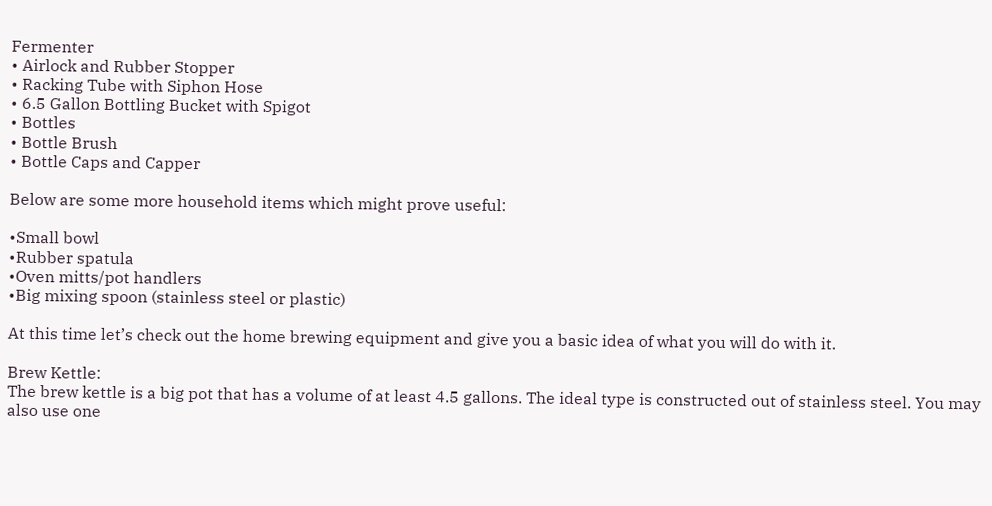Fermenter
• Airlock and Rubber Stopper
• Racking Tube with Siphon Hose
• 6.5 Gallon Bottling Bucket with Spigot
• Bottles
• Bottle Brush
• Bottle Caps and Capper

Below are some more household items which might prove useful:

•Small bowl
•Rubber spatula
•Oven mitts/pot handlers
•Big mixing spoon (stainless steel or plastic)

At this time let’s check out the home brewing equipment and give you a basic idea of what you will do with it.

Brew Kettle:
The brew kettle is a big pot that has a volume of at least 4.5 gallons. The ideal type is constructed out of stainless steel. You may also use one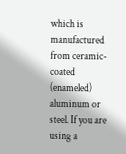which is manufactured from ceramic-coated (enameled) aluminum or steel. If you are using a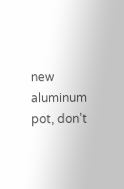new aluminum pot, don’t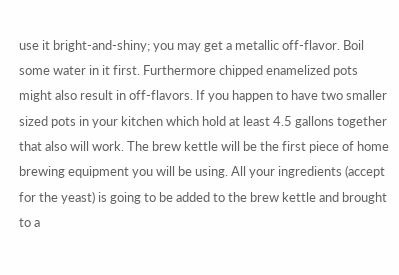use it bright-and-shiny; you may get a metallic off-flavor. Boil some water in it first. Furthermore chipped enamelized pots might also result in off-flavors. If you happen to have two smaller sized pots in your kitchen which hold at least 4.5 gallons together that also will work. The brew kettle will be the first piece of home brewing equipment you will be using. All your ingredients (accept for the yeast) is going to be added to the brew kettle and brought to a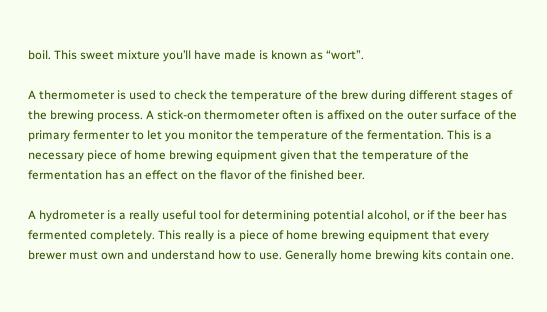boil. This sweet mixture you’ll have made is known as “wort”.

A thermometer is used to check the temperature of the brew during different stages of the brewing process. A stick-on thermometer often is affixed on the outer surface of the primary fermenter to let you monitor the temperature of the fermentation. This is a necessary piece of home brewing equipment given that the temperature of the fermentation has an effect on the flavor of the finished beer.

A hydrometer is a really useful tool for determining potential alcohol, or if the beer has fermented completely. This really is a piece of home brewing equipment that every brewer must own and understand how to use. Generally home brewing kits contain one.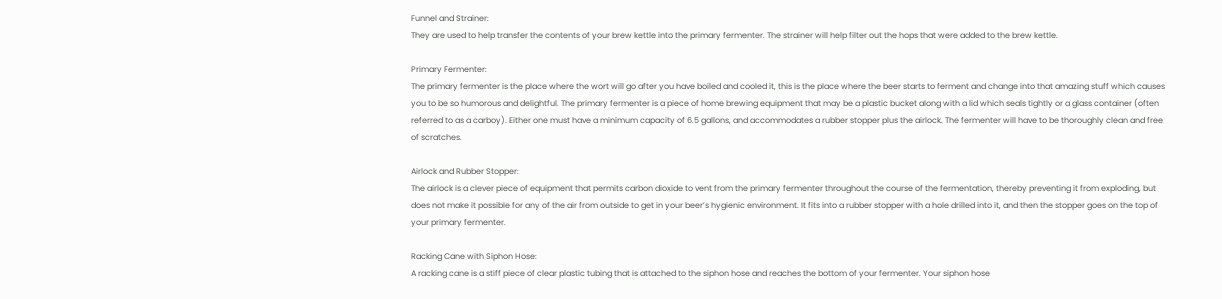Funnel and Strainer:
They are used to help transfer the contents of your brew kettle into the primary fermenter. The strainer will help filter out the hops that were added to the brew kettle.

Primary Fermenter:
The primary fermenter is the place where the wort will go after you have boiled and cooled it, this is the place where the beer starts to ferment and change into that amazing stuff which causes you to be so humorous and delightful. The primary fermenter is a piece of home brewing equipment that may be a plastic bucket along with a lid which seals tightly or a glass container (often referred to as a carboy). Either one must have a minimum capacity of 6.5 gallons, and accommodates a rubber stopper plus the airlock. The fermenter will have to be thoroughly clean and free of scratches.

Airlock and Rubber Stopper:
The airlock is a clever piece of equipment that permits carbon dioxide to vent from the primary fermenter throughout the course of the fermentation, thereby preventing it from exploding, but does not make it possible for any of the air from outside to get in your beer’s hygienic environment. It fits into a rubber stopper with a hole drilled into it, and then the stopper goes on the top of your primary fermenter.

Racking Cane with Siphon Hose:
A racking cane is a stiff piece of clear plastic tubing that is attached to the siphon hose and reaches the bottom of your fermenter. Your siphon hose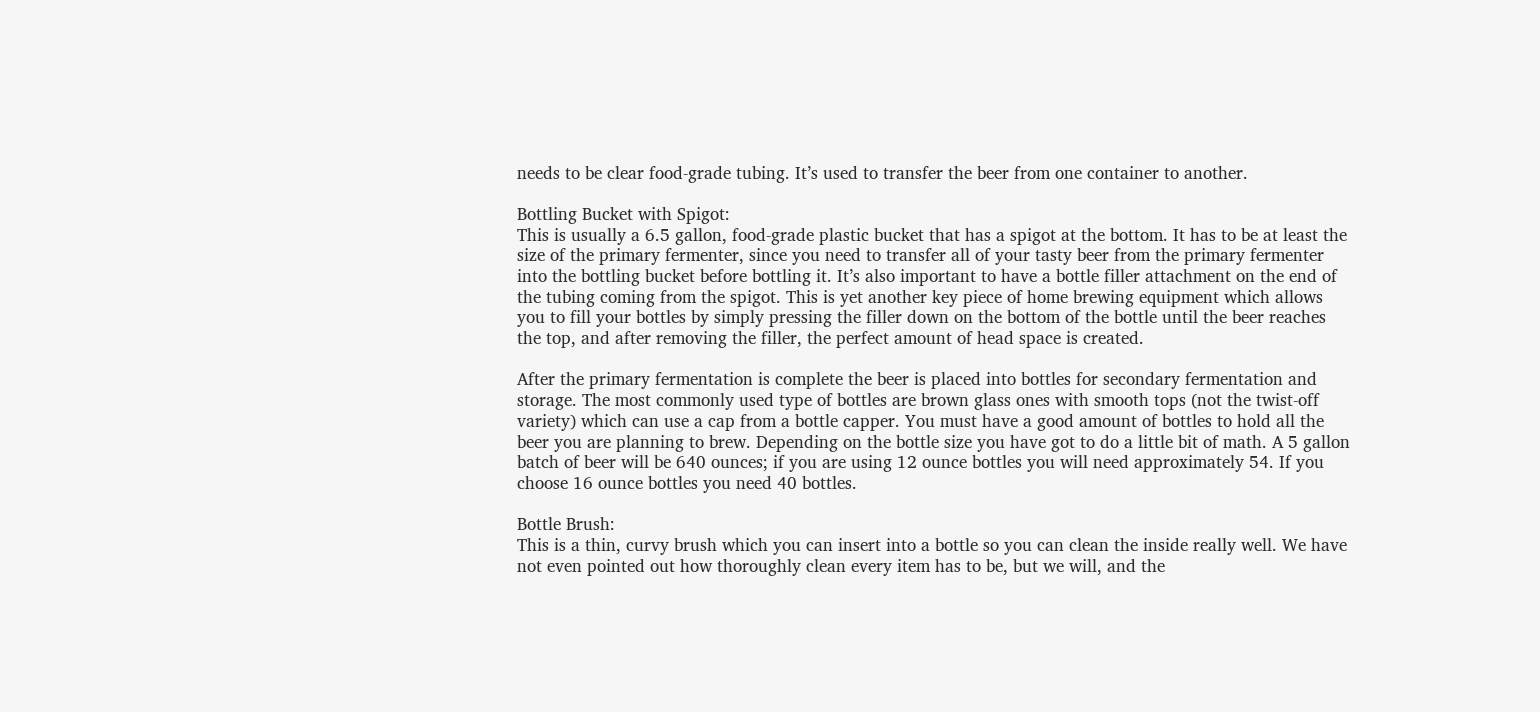needs to be clear food-grade tubing. It’s used to transfer the beer from one container to another.

Bottling Bucket with Spigot:
This is usually a 6.5 gallon, food-grade plastic bucket that has a spigot at the bottom. It has to be at least the size of the primary fermenter, since you need to transfer all of your tasty beer from the primary fermenter into the bottling bucket before bottling it. It’s also important to have a bottle filler attachment on the end of the tubing coming from the spigot. This is yet another key piece of home brewing equipment which allows you to fill your bottles by simply pressing the filler down on the bottom of the bottle until the beer reaches the top, and after removing the filler, the perfect amount of head space is created.

After the primary fermentation is complete the beer is placed into bottles for secondary fermentation and storage. The most commonly used type of bottles are brown glass ones with smooth tops (not the twist-off variety) which can use a cap from a bottle capper. You must have a good amount of bottles to hold all the beer you are planning to brew. Depending on the bottle size you have got to do a little bit of math. A 5 gallon batch of beer will be 640 ounces; if you are using 12 ounce bottles you will need approximately 54. If you choose 16 ounce bottles you need 40 bottles.

Bottle Brush:
This is a thin, curvy brush which you can insert into a bottle so you can clean the inside really well. We have not even pointed out how thoroughly clean every item has to be, but we will, and the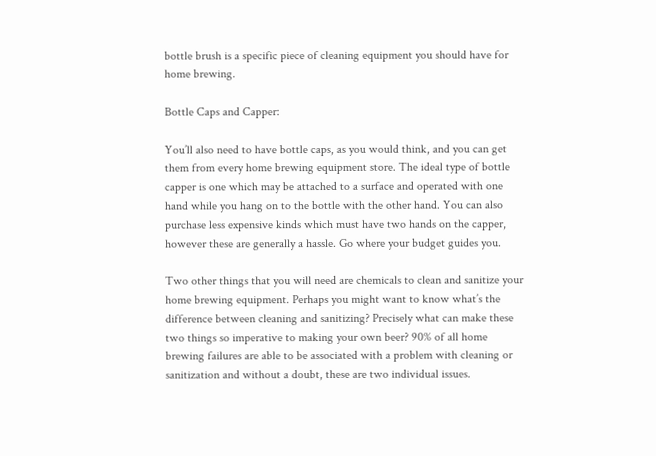bottle brush is a specific piece of cleaning equipment you should have for home brewing.

Bottle Caps and Capper:

You’ll also need to have bottle caps, as you would think, and you can get them from every home brewing equipment store. The ideal type of bottle capper is one which may be attached to a surface and operated with one hand while you hang on to the bottle with the other hand. You can also purchase less expensive kinds which must have two hands on the capper, however these are generally a hassle. Go where your budget guides you.

Two other things that you will need are chemicals to clean and sanitize your home brewing equipment. Perhaps you might want to know what’s the difference between cleaning and sanitizing? Precisely what can make these two things so imperative to making your own beer? 90% of all home brewing failures are able to be associated with a problem with cleaning or sanitization and without a doubt, these are two individual issues.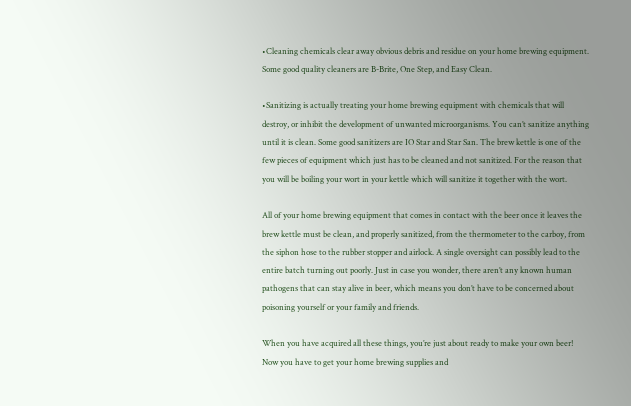•Cleaning chemicals clear away obvious debris and residue on your home brewing equipment. Some good quality cleaners are B-Brite, One Step, and Easy Clean.

•Sanitizing is actually treating your home brewing equipment with chemicals that will destroy, or inhibit the development of unwanted microorganisms. You can’t sanitize anything until it is clean. Some good sanitizers are IO Star and Star San. The brew kettle is one of the few pieces of equipment which just has to be cleaned and not sanitized. For the reason that you will be boiling your wort in your kettle which will sanitize it together with the wort.

All of your home brewing equipment that comes in contact with the beer once it leaves the brew kettle must be clean, and properly sanitized, from the thermometer to the carboy, from the siphon hose to the rubber stopper and airlock. A single oversight can possibly lead to the entire batch turning out poorly. Just in case you wonder, there aren’t any known human pathogens that can stay alive in beer, which means you don’t have to be concerned about poisoning yourself or your family and friends.

When you have acquired all these things, you’re just about ready to make your own beer! Now you have to get your home brewing supplies and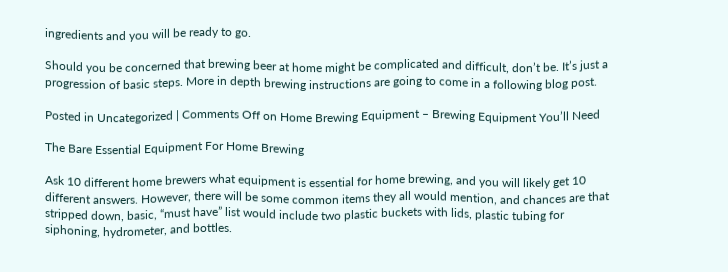ingredients and you will be ready to go.

Should you be concerned that brewing beer at home might be complicated and difficult, don’t be. It’s just a progression of basic steps. More in depth brewing instructions are going to come in a following blog post.

Posted in Uncategorized | Comments Off on Home Brewing Equipment – Brewing Equipment You’ll Need

The Bare Essential Equipment For Home Brewing

Ask 10 different home brewers what equipment is essential for home brewing, and you will likely get 10 different answers. However, there will be some common items they all would mention, and chances are that stripped down, basic, “must have” list would include two plastic buckets with lids, plastic tubing for siphoning, hydrometer, and bottles.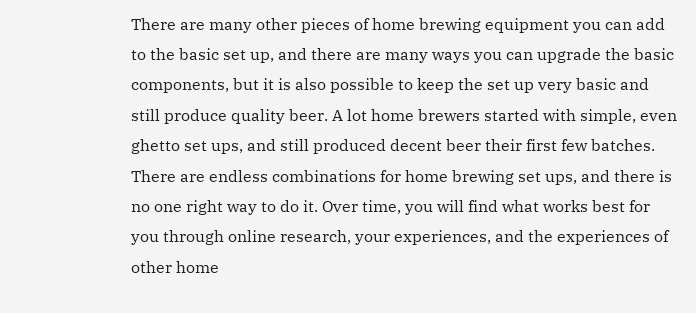There are many other pieces of home brewing equipment you can add to the basic set up, and there are many ways you can upgrade the basic components, but it is also possible to keep the set up very basic and still produce quality beer. A lot home brewers started with simple, even ghetto set ups, and still produced decent beer their first few batches. There are endless combinations for home brewing set ups, and there is no one right way to do it. Over time, you will find what works best for you through online research, your experiences, and the experiences of other home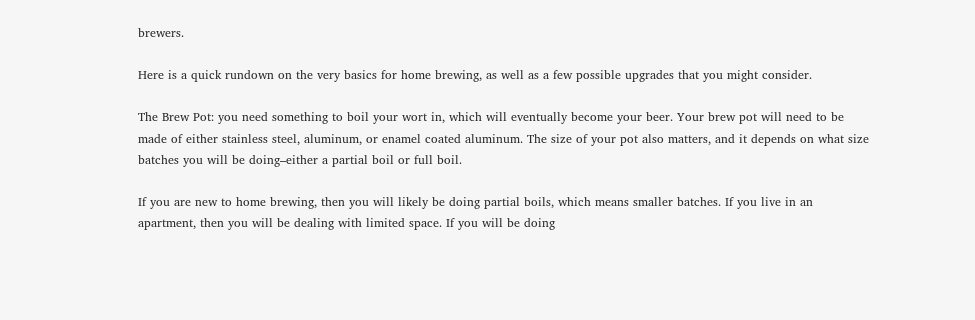brewers.

Here is a quick rundown on the very basics for home brewing, as well as a few possible upgrades that you might consider.

The Brew Pot: you need something to boil your wort in, which will eventually become your beer. Your brew pot will need to be made of either stainless steel, aluminum, or enamel coated aluminum. The size of your pot also matters, and it depends on what size batches you will be doing–either a partial boil or full boil.

If you are new to home brewing, then you will likely be doing partial boils, which means smaller batches. If you live in an apartment, then you will be dealing with limited space. If you will be doing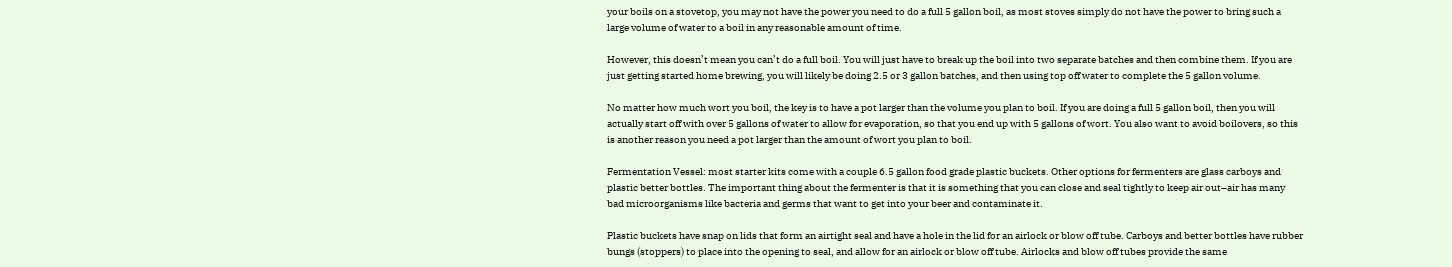your boils on a stovetop, you may not have the power you need to do a full 5 gallon boil, as most stoves simply do not have the power to bring such a large volume of water to a boil in any reasonable amount of time.

However, this doesn’t mean you can’t do a full boil. You will just have to break up the boil into two separate batches and then combine them. If you are just getting started home brewing, you will likely be doing 2.5 or 3 gallon batches, and then using top off water to complete the 5 gallon volume.

No matter how much wort you boil, the key is to have a pot larger than the volume you plan to boil. If you are doing a full 5 gallon boil, then you will actually start off with over 5 gallons of water to allow for evaporation, so that you end up with 5 gallons of wort. You also want to avoid boilovers, so this is another reason you need a pot larger than the amount of wort you plan to boil.

Fermentation Vessel: most starter kits come with a couple 6.5 gallon food grade plastic buckets. Other options for fermenters are glass carboys and plastic better bottles. The important thing about the fermenter is that it is something that you can close and seal tightly to keep air out–air has many bad microorganisms like bacteria and germs that want to get into your beer and contaminate it.

Plastic buckets have snap on lids that form an airtight seal and have a hole in the lid for an airlock or blow off tube. Carboys and better bottles have rubber bungs (stoppers) to place into the opening to seal, and allow for an airlock or blow off tube. Airlocks and blow off tubes provide the same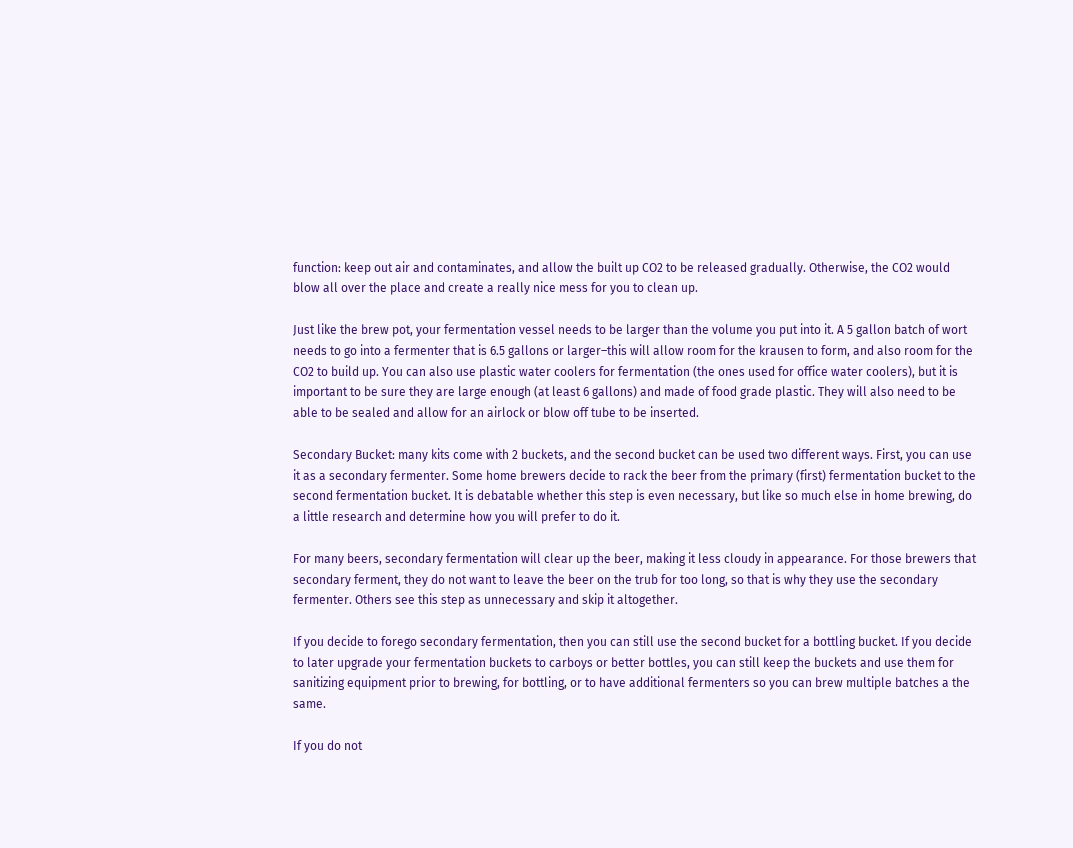function: keep out air and contaminates, and allow the built up CO2 to be released gradually. Otherwise, the CO2 would blow all over the place and create a really nice mess for you to clean up.

Just like the brew pot, your fermentation vessel needs to be larger than the volume you put into it. A 5 gallon batch of wort needs to go into a fermenter that is 6.5 gallons or larger–this will allow room for the krausen to form, and also room for the CO2 to build up. You can also use plastic water coolers for fermentation (the ones used for office water coolers), but it is important to be sure they are large enough (at least 6 gallons) and made of food grade plastic. They will also need to be able to be sealed and allow for an airlock or blow off tube to be inserted.

Secondary Bucket: many kits come with 2 buckets, and the second bucket can be used two different ways. First, you can use it as a secondary fermenter. Some home brewers decide to rack the beer from the primary (first) fermentation bucket to the second fermentation bucket. It is debatable whether this step is even necessary, but like so much else in home brewing, do a little research and determine how you will prefer to do it.

For many beers, secondary fermentation will clear up the beer, making it less cloudy in appearance. For those brewers that secondary ferment, they do not want to leave the beer on the trub for too long, so that is why they use the secondary fermenter. Others see this step as unnecessary and skip it altogether.

If you decide to forego secondary fermentation, then you can still use the second bucket for a bottling bucket. If you decide to later upgrade your fermentation buckets to carboys or better bottles, you can still keep the buckets and use them for sanitizing equipment prior to brewing, for bottling, or to have additional fermenters so you can brew multiple batches a the same.

If you do not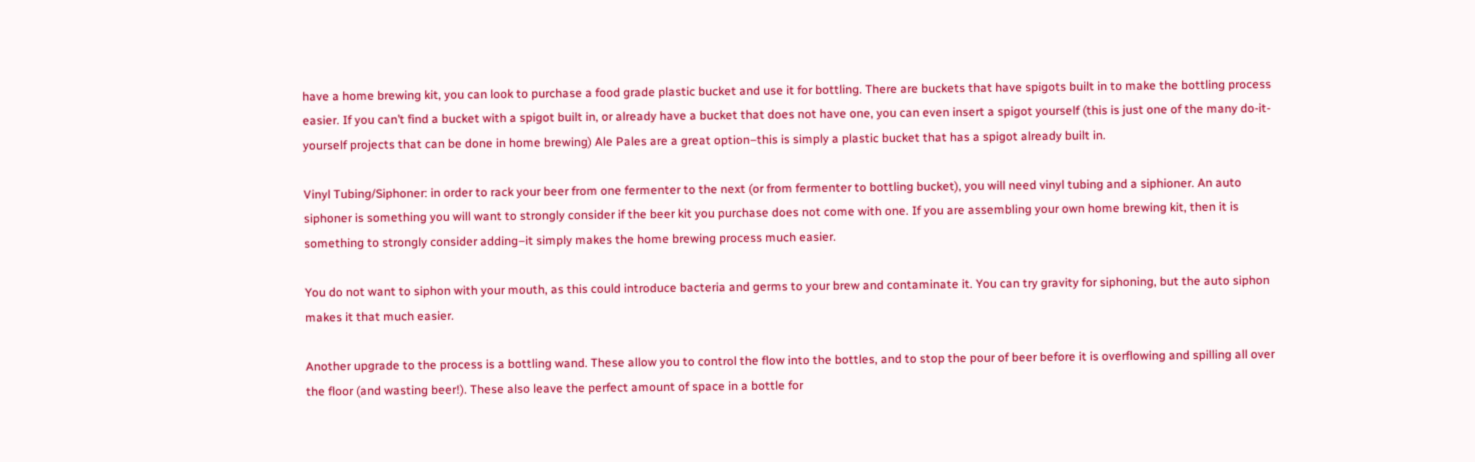have a home brewing kit, you can look to purchase a food grade plastic bucket and use it for bottling. There are buckets that have spigots built in to make the bottling process easier. If you can’t find a bucket with a spigot built in, or already have a bucket that does not have one, you can even insert a spigot yourself (this is just one of the many do-it-yourself projects that can be done in home brewing) Ale Pales are a great option–this is simply a plastic bucket that has a spigot already built in.

Vinyl Tubing/Siphoner: in order to rack your beer from one fermenter to the next (or from fermenter to bottling bucket), you will need vinyl tubing and a siphioner. An auto siphoner is something you will want to strongly consider if the beer kit you purchase does not come with one. If you are assembling your own home brewing kit, then it is something to strongly consider adding–it simply makes the home brewing process much easier.

You do not want to siphon with your mouth, as this could introduce bacteria and germs to your brew and contaminate it. You can try gravity for siphoning, but the auto siphon makes it that much easier.

Another upgrade to the process is a bottling wand. These allow you to control the flow into the bottles, and to stop the pour of beer before it is overflowing and spilling all over the floor (and wasting beer!). These also leave the perfect amount of space in a bottle for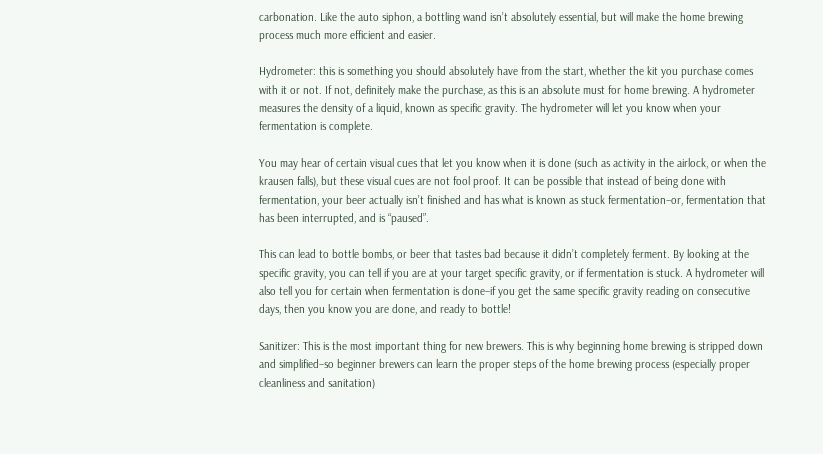carbonation. Like the auto siphon, a bottling wand isn’t absolutely essential, but will make the home brewing process much more efficient and easier.

Hydrometer: this is something you should absolutely have from the start, whether the kit you purchase comes with it or not. If not, definitely make the purchase, as this is an absolute must for home brewing. A hydrometer measures the density of a liquid, known as specific gravity. The hydrometer will let you know when your fermentation is complete.

You may hear of certain visual cues that let you know when it is done (such as activity in the airlock, or when the krausen falls), but these visual cues are not fool proof. It can be possible that instead of being done with fermentation, your beer actually isn’t finished and has what is known as stuck fermentation–or, fermentation that has been interrupted, and is “paused”.

This can lead to bottle bombs, or beer that tastes bad because it didn’t completely ferment. By looking at the specific gravity, you can tell if you are at your target specific gravity, or if fermentation is stuck. A hydrometer will also tell you for certain when fermentation is done–if you get the same specific gravity reading on consecutive days, then you know you are done, and ready to bottle!

Sanitizer: This is the most important thing for new brewers. This is why beginning home brewing is stripped down and simplified–so beginner brewers can learn the proper steps of the home brewing process (especially proper cleanliness and sanitation)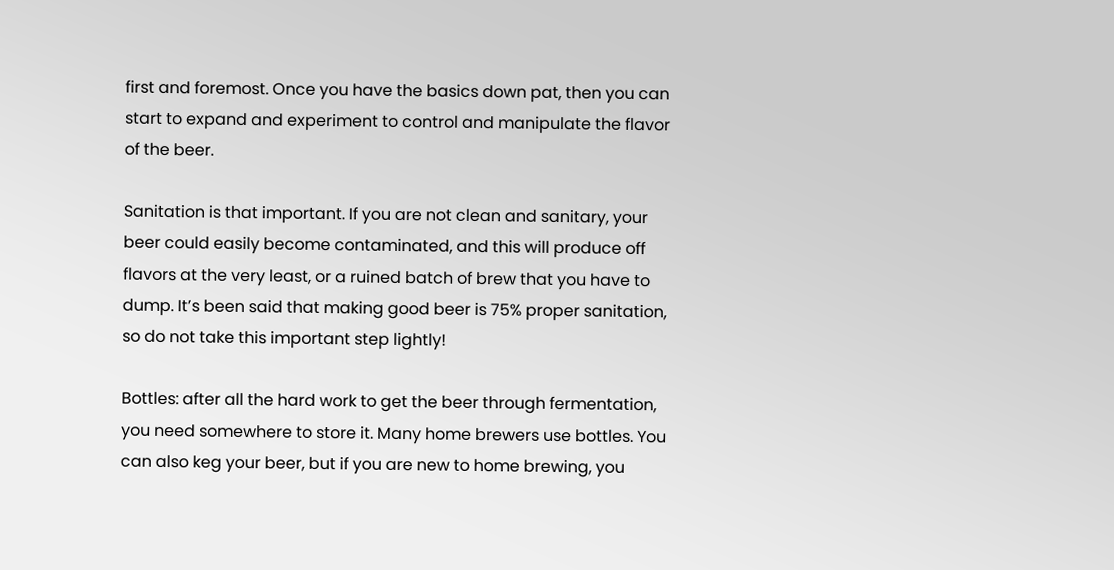first and foremost. Once you have the basics down pat, then you can start to expand and experiment to control and manipulate the flavor of the beer.

Sanitation is that important. If you are not clean and sanitary, your beer could easily become contaminated, and this will produce off flavors at the very least, or a ruined batch of brew that you have to dump. It’s been said that making good beer is 75% proper sanitation, so do not take this important step lightly!

Bottles: after all the hard work to get the beer through fermentation, you need somewhere to store it. Many home brewers use bottles. You can also keg your beer, but if you are new to home brewing, you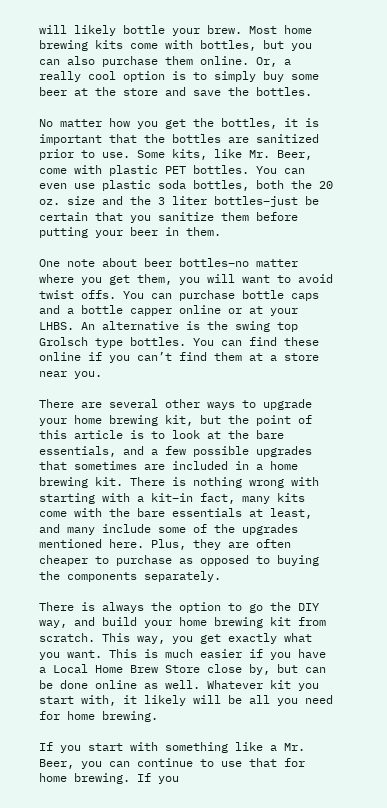will likely bottle your brew. Most home brewing kits come with bottles, but you can also purchase them online. Or, a really cool option is to simply buy some beer at the store and save the bottles.

No matter how you get the bottles, it is important that the bottles are sanitized prior to use. Some kits, like Mr. Beer, come with plastic PET bottles. You can even use plastic soda bottles, both the 20 oz. size and the 3 liter bottles–just be certain that you sanitize them before putting your beer in them.

One note about beer bottles–no matter where you get them, you will want to avoid twist offs. You can purchase bottle caps and a bottle capper online or at your LHBS. An alternative is the swing top Grolsch type bottles. You can find these online if you can’t find them at a store near you.

There are several other ways to upgrade your home brewing kit, but the point of this article is to look at the bare essentials, and a few possible upgrades that sometimes are included in a home brewing kit. There is nothing wrong with starting with a kit–in fact, many kits come with the bare essentials at least, and many include some of the upgrades mentioned here. Plus, they are often cheaper to purchase as opposed to buying the components separately.

There is always the option to go the DIY way, and build your home brewing kit from scratch. This way, you get exactly what you want. This is much easier if you have a Local Home Brew Store close by, but can be done online as well. Whatever kit you start with, it likely will be all you need for home brewing.

If you start with something like a Mr. Beer, you can continue to use that for home brewing. If you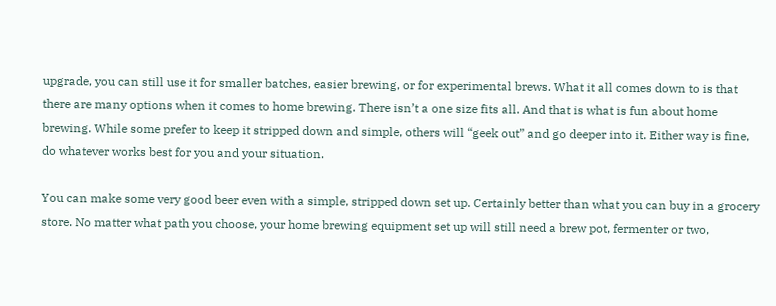upgrade, you can still use it for smaller batches, easier brewing, or for experimental brews. What it all comes down to is that there are many options when it comes to home brewing. There isn’t a one size fits all. And that is what is fun about home brewing. While some prefer to keep it stripped down and simple, others will “geek out” and go deeper into it. Either way is fine, do whatever works best for you and your situation.

You can make some very good beer even with a simple, stripped down set up. Certainly better than what you can buy in a grocery store. No matter what path you choose, your home brewing equipment set up will still need a brew pot, fermenter or two,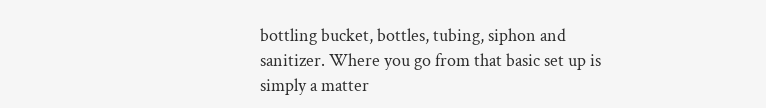bottling bucket, bottles, tubing, siphon and sanitizer. Where you go from that basic set up is simply a matter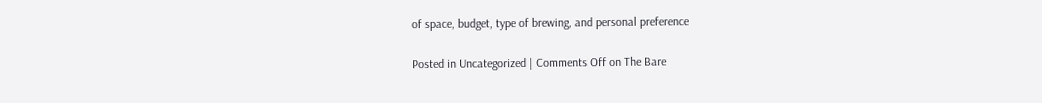of space, budget, type of brewing, and personal preference

Posted in Uncategorized | Comments Off on The Bare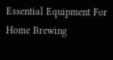Essential Equipment For Home Brewing